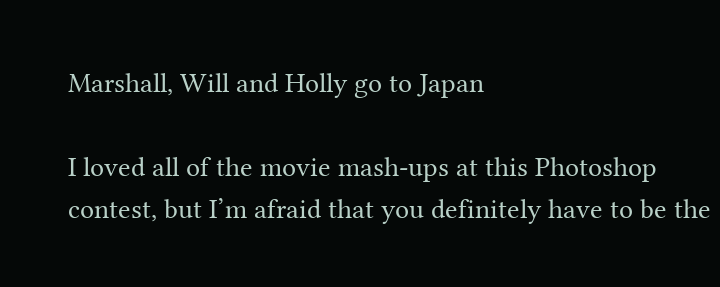Marshall, Will and Holly go to Japan

I loved all of the movie mash-ups at this Photoshop contest, but I’m afraid that you definitely have to be the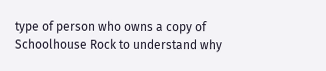type of person who owns a copy of Schoolhouse Rock to understand why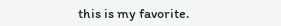this is my favorite.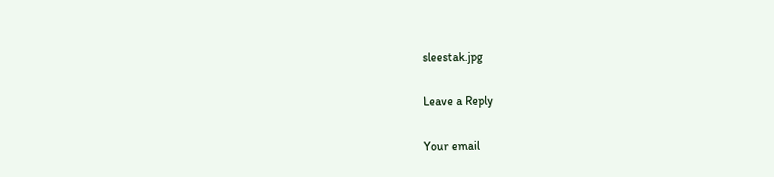sleestak.jpg

Leave a Reply

Your email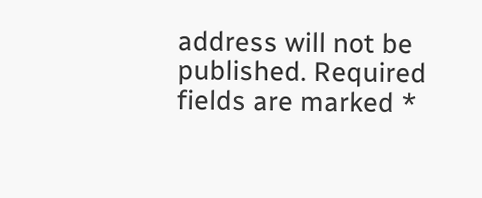address will not be published. Required fields are marked *